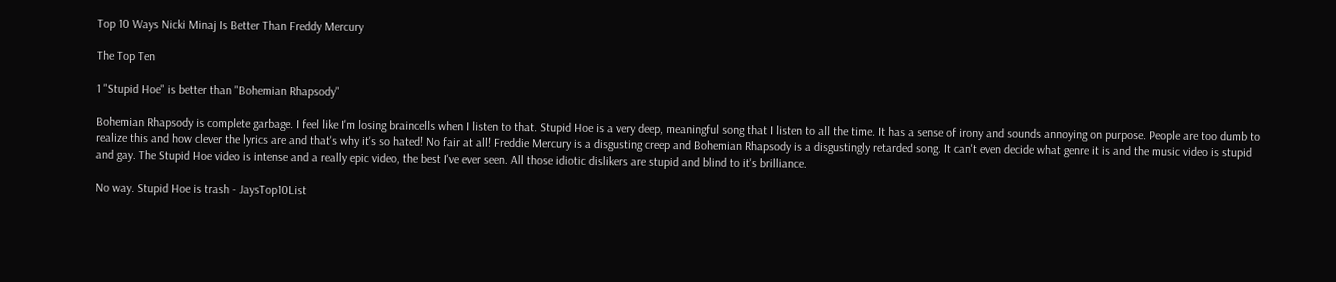Top 10 Ways Nicki Minaj Is Better Than Freddy Mercury

The Top Ten

1 "Stupid Hoe" is better than "Bohemian Rhapsody"

Bohemian Rhapsody is complete garbage. I feel like I'm losing braincells when I listen to that. Stupid Hoe is a very deep, meaningful song that I listen to all the time. It has a sense of irony and sounds annoying on purpose. People are too dumb to realize this and how clever the lyrics are and that's why it's so hated! No fair at all! Freddie Mercury is a disgusting creep and Bohemian Rhapsody is a disgustingly retarded song. It can't even decide what genre it is and the music video is stupid and gay. The Stupid Hoe video is intense and a really epic video, the best I've ever seen. All those idiotic dislikers are stupid and blind to it's brilliance.

No way. Stupid Hoe is trash - JaysTop10List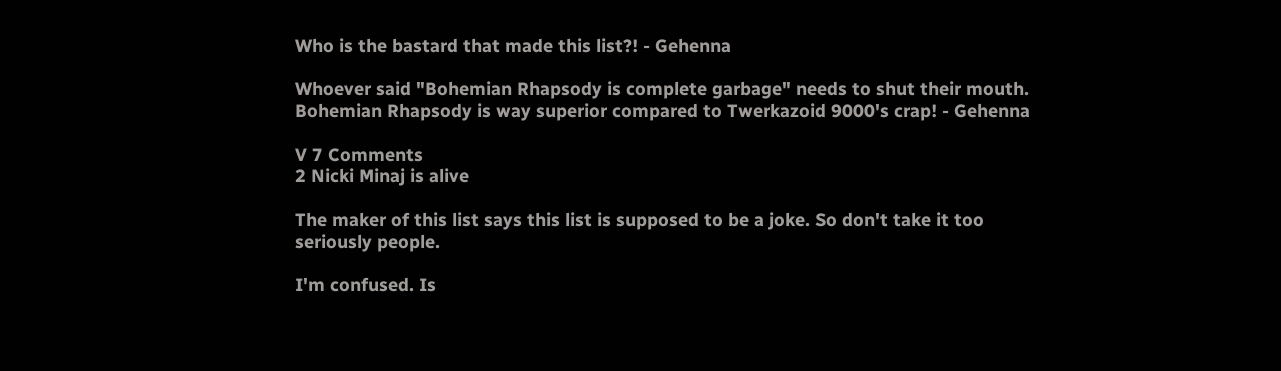Who is the bastard that made this list?! - Gehenna

Whoever said "Bohemian Rhapsody is complete garbage" needs to shut their mouth. Bohemian Rhapsody is way superior compared to Twerkazoid 9000's crap! - Gehenna

V 7 Comments
2 Nicki Minaj is alive

The maker of this list says this list is supposed to be a joke. So don't take it too seriously people.

I'm confused. Is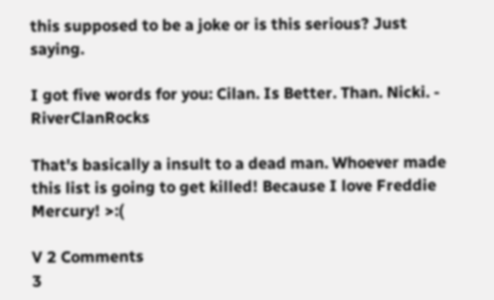this supposed to be a joke or is this serious? Just saying.

I got five words for you: Cilan. Is Better. Than. Nicki. - RiverClanRocks

That's basically a insult to a dead man. Whoever made this list is going to get killed! Because I love Freddie Mercury! >:(

V 2 Comments
3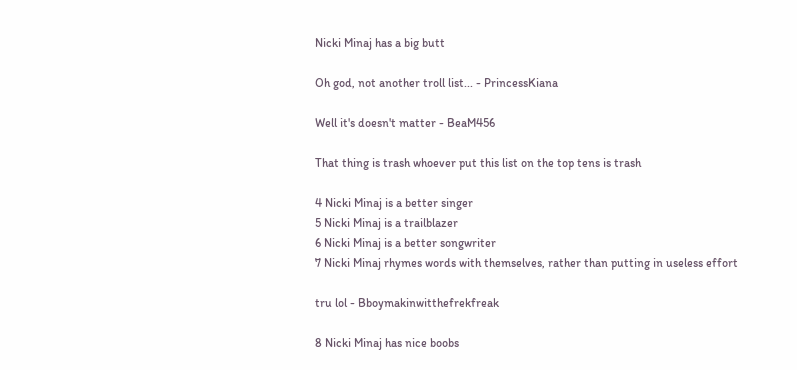Nicki Minaj has a big butt

Oh god, not another troll list... - PrincessKiana

Well it's doesn't matter - BeaM456

That thing is trash whoever put this list on the top tens is trash

4 Nicki Minaj is a better singer
5 Nicki Minaj is a trailblazer
6 Nicki Minaj is a better songwriter
7 Nicki Minaj rhymes words with themselves, rather than putting in useless effort

tru lol - Bboymakinwitthefrekfreak

8 Nicki Minaj has nice boobs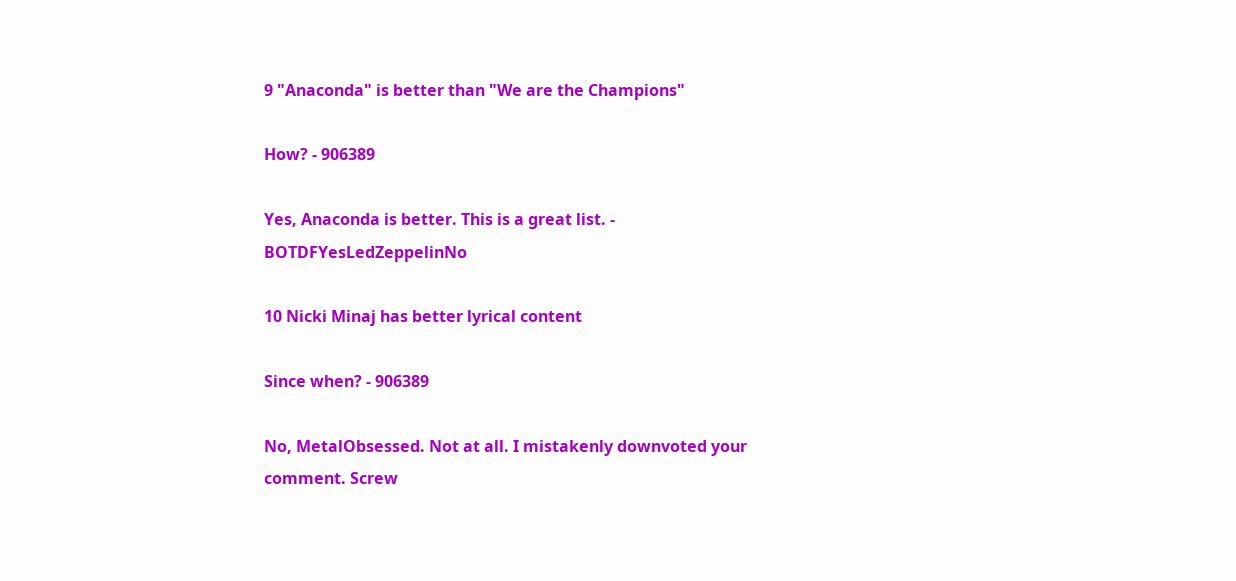9 "Anaconda" is better than "We are the Champions"

How? - 906389

Yes, Anaconda is better. This is a great list. - BOTDFYesLedZeppelinNo

10 Nicki Minaj has better lyrical content

Since when? - 906389

No, MetalObsessed. Not at all. I mistakenly downvoted your comment. Screw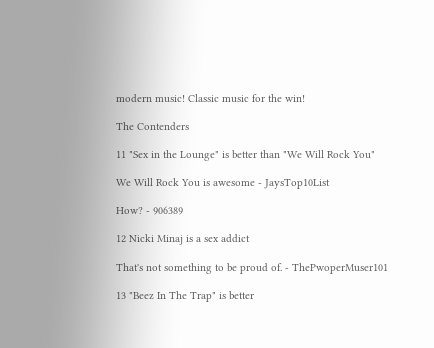modern music! Classic music for the win!

The Contenders

11 "Sex in the Lounge" is better than "We Will Rock You"

We Will Rock You is awesome - JaysTop10List

How? - 906389

12 Nicki Minaj is a sex addict

That's not something to be proud of. - ThePwoperMuser101

13 "Beez In The Trap" is better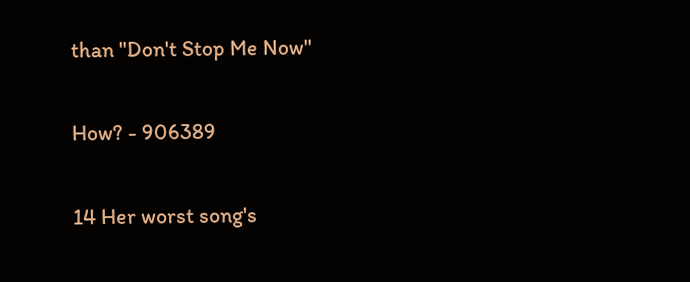than "Don't Stop Me Now"

How? - 906389

14 Her worst song's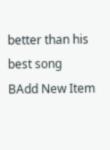better than his best song
BAdd New Item